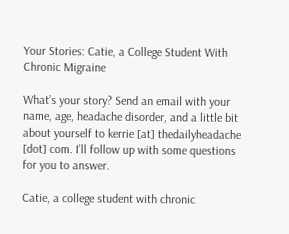Your Stories: Catie, a College Student With Chronic Migraine

What’s your story? Send an email with your name, age, headache disorder, and a little bit about yourself to kerrie [at] thedailyheadache [dot] com. I’ll follow up with some questions for you to answer.

Catie, a college student with chronic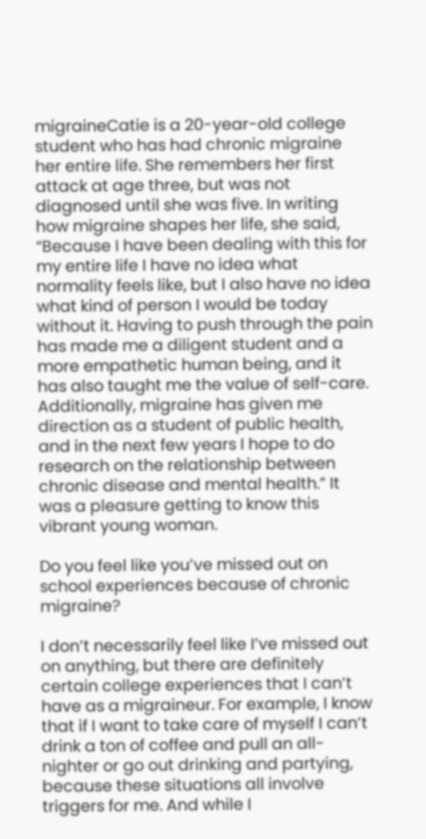migraineCatie is a 20-year-old college student who has had chronic migraine her entire life. She remembers her first attack at age three, but was not diagnosed until she was five. In writing how migraine shapes her life, she said, “Because I have been dealing with this for my entire life I have no idea what normality feels like, but I also have no idea what kind of person I would be today without it. Having to push through the pain has made me a diligent student and a more empathetic human being, and it has also taught me the value of self-care. Additionally, migraine has given me direction as a student of public health, and in the next few years I hope to do research on the relationship between chronic disease and mental health.” It was a pleasure getting to know this vibrant young woman.

Do you feel like you’ve missed out on school experiences because of chronic migraine?

I don’t necessarily feel like I’ve missed out on anything, but there are definitely certain college experiences that I can’t have as a migraineur. For example, I know that if I want to take care of myself I can’t drink a ton of coffee and pull an all-nighter or go out drinking and partying, because these situations all involve triggers for me. And while I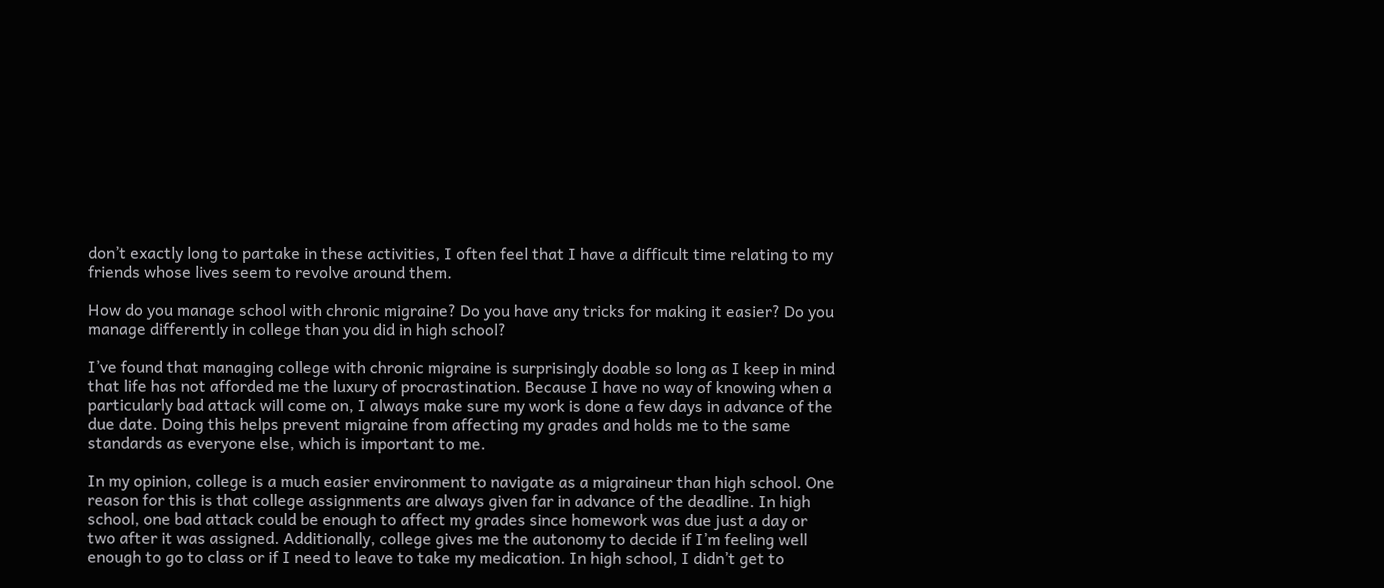don’t exactly long to partake in these activities, I often feel that I have a difficult time relating to my friends whose lives seem to revolve around them.

How do you manage school with chronic migraine? Do you have any tricks for making it easier? Do you manage differently in college than you did in high school?

I’ve found that managing college with chronic migraine is surprisingly doable so long as I keep in mind that life has not afforded me the luxury of procrastination. Because I have no way of knowing when a particularly bad attack will come on, I always make sure my work is done a few days in advance of the due date. Doing this helps prevent migraine from affecting my grades and holds me to the same standards as everyone else, which is important to me.

In my opinion, college is a much easier environment to navigate as a migraineur than high school. One reason for this is that college assignments are always given far in advance of the deadline. In high school, one bad attack could be enough to affect my grades since homework was due just a day or two after it was assigned. Additionally, college gives me the autonomy to decide if I’m feeling well enough to go to class or if I need to leave to take my medication. In high school, I didn’t get to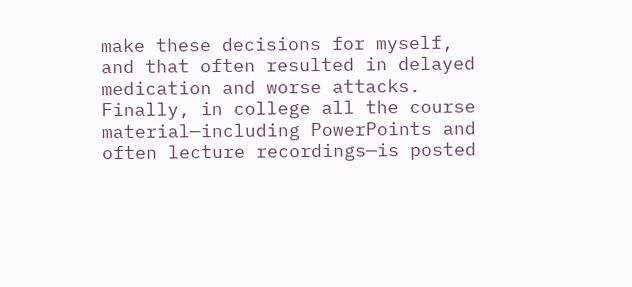make these decisions for myself, and that often resulted in delayed medication and worse attacks. Finally, in college all the course material—including PowerPoints and often lecture recordings—is posted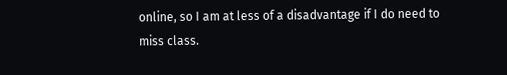online, so I am at less of a disadvantage if I do need to miss class.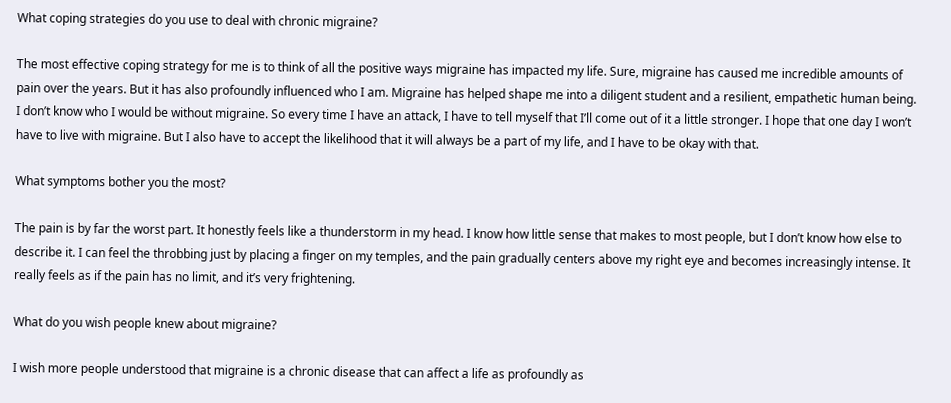What coping strategies do you use to deal with chronic migraine?

The most effective coping strategy for me is to think of all the positive ways migraine has impacted my life. Sure, migraine has caused me incredible amounts of pain over the years. But it has also profoundly influenced who I am. Migraine has helped shape me into a diligent student and a resilient, empathetic human being. I don’t know who I would be without migraine. So every time I have an attack, I have to tell myself that I’ll come out of it a little stronger. I hope that one day I won’t have to live with migraine. But I also have to accept the likelihood that it will always be a part of my life, and I have to be okay with that.

What symptoms bother you the most?

The pain is by far the worst part. It honestly feels like a thunderstorm in my head. I know how little sense that makes to most people, but I don’t know how else to describe it. I can feel the throbbing just by placing a finger on my temples, and the pain gradually centers above my right eye and becomes increasingly intense. It really feels as if the pain has no limit, and it’s very frightening.

What do you wish people knew about migraine?

I wish more people understood that migraine is a chronic disease that can affect a life as profoundly as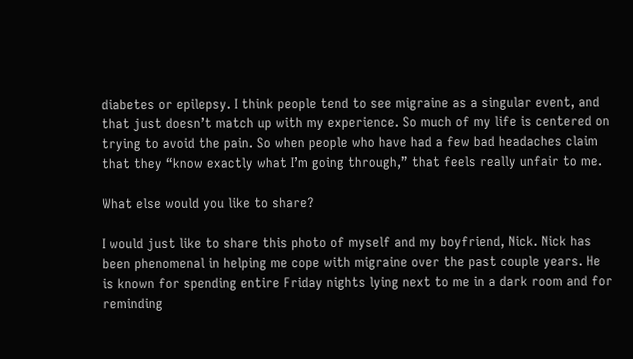diabetes or epilepsy. I think people tend to see migraine as a singular event, and that just doesn’t match up with my experience. So much of my life is centered on trying to avoid the pain. So when people who have had a few bad headaches claim that they “know exactly what I’m going through,” that feels really unfair to me.

What else would you like to share?

I would just like to share this photo of myself and my boyfriend, Nick. Nick has been phenomenal in helping me cope with migraine over the past couple years. He is known for spending entire Friday nights lying next to me in a dark room and for reminding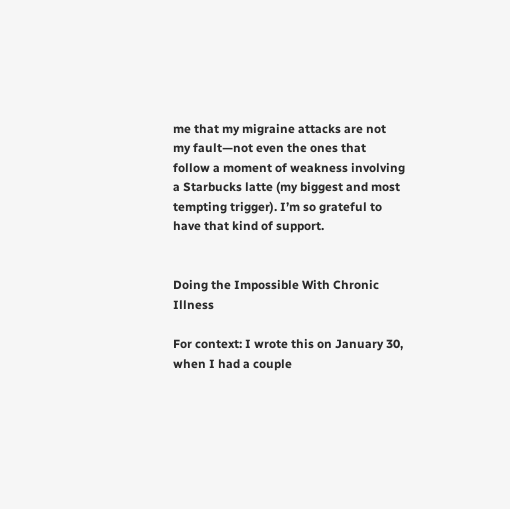me that my migraine attacks are not my fault—not even the ones that follow a moment of weakness involving a Starbucks latte (my biggest and most tempting trigger). I’m so grateful to have that kind of support.


Doing the Impossible With Chronic Illness

For context: I wrote this on January 30, when I had a couple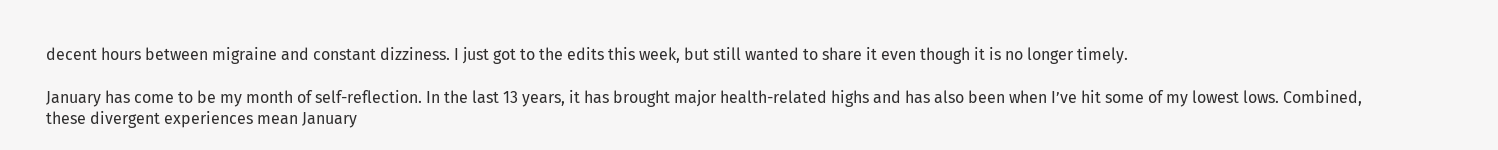decent hours between migraine and constant dizziness. I just got to the edits this week, but still wanted to share it even though it is no longer timely.

January has come to be my month of self-reflection. In the last 13 years, it has brought major health-related highs and has also been when I’ve hit some of my lowest lows. Combined, these divergent experiences mean January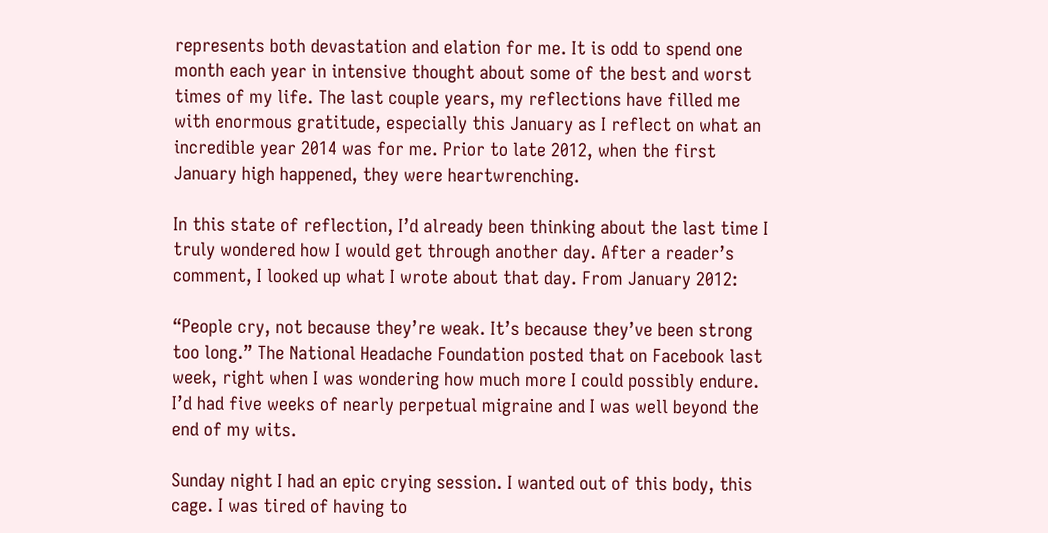represents both devastation and elation for me. It is odd to spend one month each year in intensive thought about some of the best and worst times of my life. The last couple years, my reflections have filled me with enormous gratitude, especially this January as I reflect on what an incredible year 2014 was for me. Prior to late 2012, when the first January high happened, they were heartwrenching.

In this state of reflection, I’d already been thinking about the last time I truly wondered how I would get through another day. After a reader’s comment, I looked up what I wrote about that day. From January 2012:

“People cry, not because they’re weak. It’s because they’ve been strong too long.” The National Headache Foundation posted that on Facebook last week, right when I was wondering how much more I could possibly endure. I’d had five weeks of nearly perpetual migraine and I was well beyond the end of my wits.

Sunday night I had an epic crying session. I wanted out of this body, this cage. I was tired of having to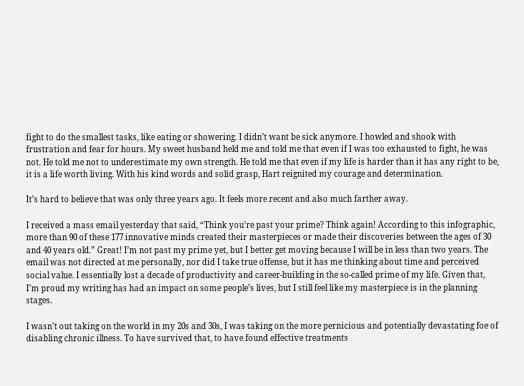fight to do the smallest tasks, like eating or showering. I didn’t want be sick anymore. I howled and shook with frustration and fear for hours. My sweet husband held me and told me that even if I was too exhausted to fight, he was not. He told me not to underestimate my own strength. He told me that even if my life is harder than it has any right to be, it is a life worth living. With his kind words and solid grasp, Hart reignited my courage and determination.

It’s hard to believe that was only three years ago. It feels more recent and also much farther away.

I received a mass email yesterday that said, “Think you’re past your prime? Think again! According to this infographic, more than 90 of these 177 innovative minds created their masterpieces or made their discoveries between the ages of 30 and 40 years old.” Great! I’m not past my prime yet, but I better get moving because I will be in less than two years. The email was not directed at me personally, nor did I take true offense, but it has me thinking about time and perceived social value. I essentially lost a decade of productivity and career-building in the so-called prime of my life. Given that, I’m proud my writing has had an impact on some people’s lives, but I still feel like my masterpiece is in the planning stages.

I wasn’t out taking on the world in my 20s and 30s, I was taking on the more pernicious and potentially devastating foe of disabling chronic illness. To have survived that, to have found effective treatments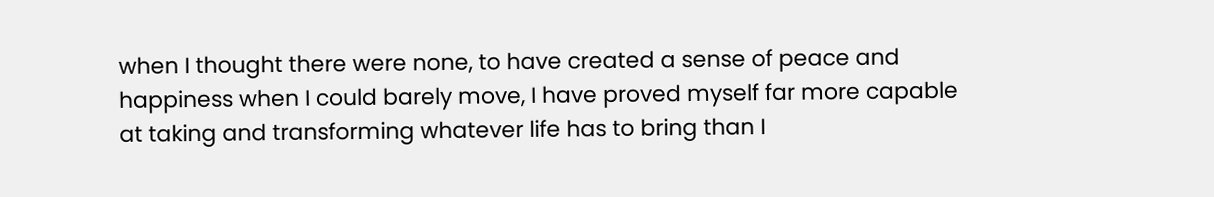when I thought there were none, to have created a sense of peace and happiness when I could barely move, I have proved myself far more capable at taking and transforming whatever life has to bring than I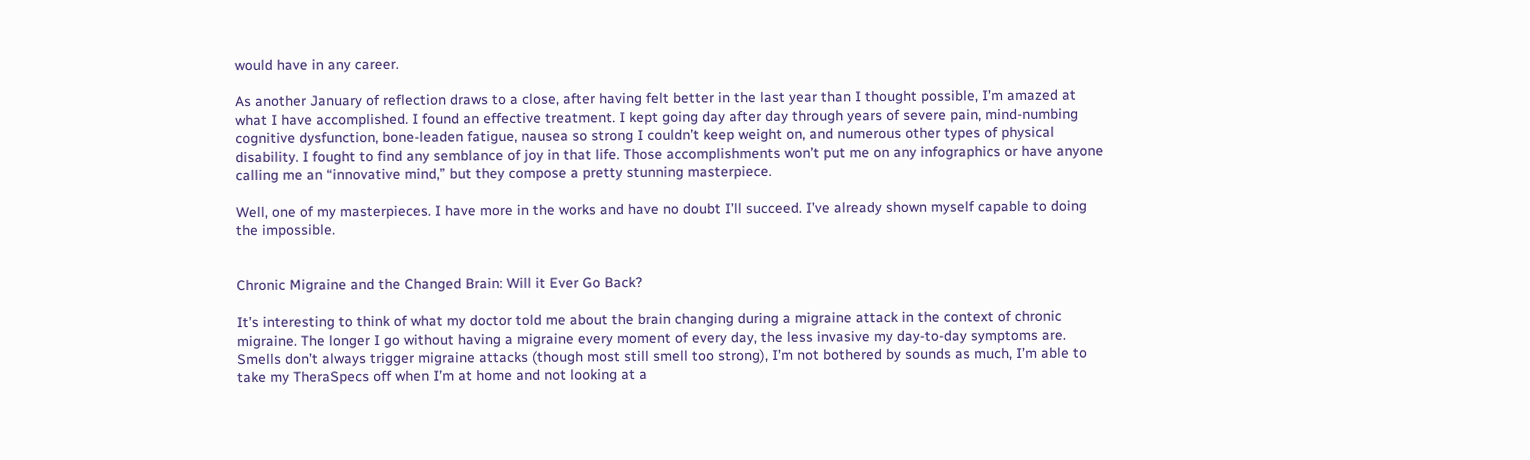would have in any career.

As another January of reflection draws to a close, after having felt better in the last year than I thought possible, I’m amazed at what I have accomplished. I found an effective treatment. I kept going day after day through years of severe pain, mind-numbing cognitive dysfunction, bone-leaden fatigue, nausea so strong I couldn’t keep weight on, and numerous other types of physical disability. I fought to find any semblance of joy in that life. Those accomplishments won’t put me on any infographics or have anyone calling me an “innovative mind,” but they compose a pretty stunning masterpiece.

Well, one of my masterpieces. I have more in the works and have no doubt I’ll succeed. I’ve already shown myself capable to doing the impossible.


Chronic Migraine and the Changed Brain: Will it Ever Go Back?

It’s interesting to think of what my doctor told me about the brain changing during a migraine attack in the context of chronic migraine. The longer I go without having a migraine every moment of every day, the less invasive my day-to-day symptoms are. Smells don’t always trigger migraine attacks (though most still smell too strong), I’m not bothered by sounds as much, I’m able to take my TheraSpecs off when I’m at home and not looking at a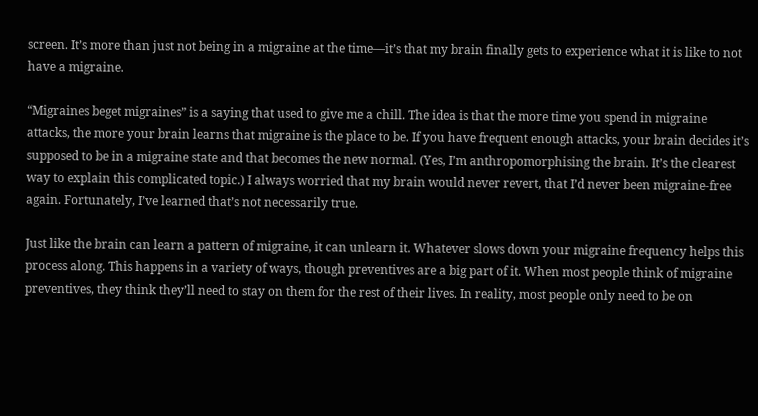screen. It’s more than just not being in a migraine at the time—it’s that my brain finally gets to experience what it is like to not have a migraine.

“Migraines beget migraines” is a saying that used to give me a chill. The idea is that the more time you spend in migraine attacks, the more your brain learns that migraine is the place to be. If you have frequent enough attacks, your brain decides it’s supposed to be in a migraine state and that becomes the new normal. (Yes, I’m anthropomorphising the brain. It’s the clearest way to explain this complicated topic.) I always worried that my brain would never revert, that I’d never been migraine-free again. Fortunately, I’ve learned that’s not necessarily true.

Just like the brain can learn a pattern of migraine, it can unlearn it. Whatever slows down your migraine frequency helps this process along. This happens in a variety of ways, though preventives are a big part of it. When most people think of migraine preventives, they think they’ll need to stay on them for the rest of their lives. In reality, most people only need to be on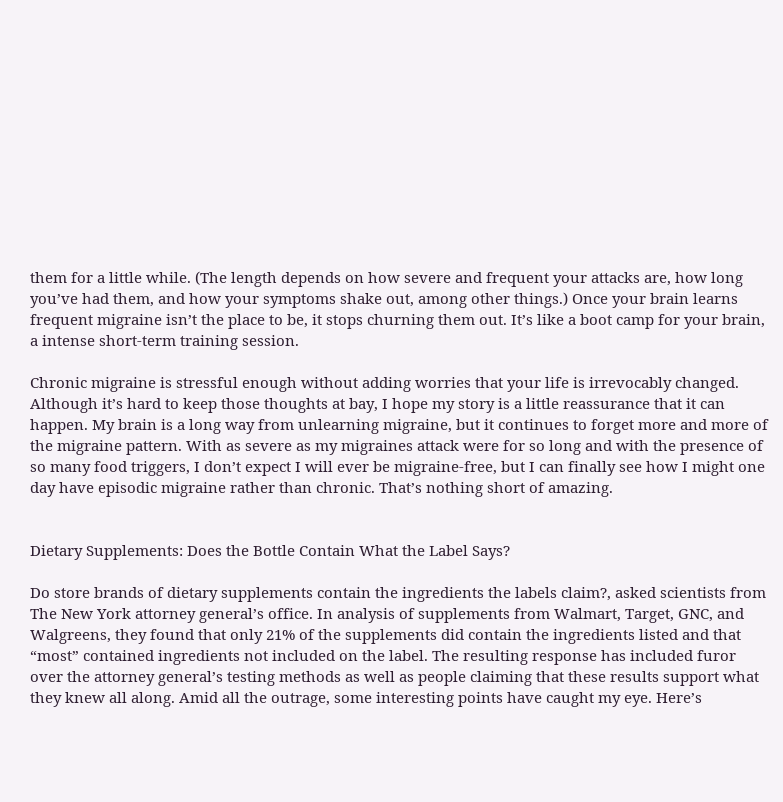them for a little while. (The length depends on how severe and frequent your attacks are, how long you’ve had them, and how your symptoms shake out, among other things.) Once your brain learns frequent migraine isn’t the place to be, it stops churning them out. It’s like a boot camp for your brain, a intense short-term training session.

Chronic migraine is stressful enough without adding worries that your life is irrevocably changed. Although it’s hard to keep those thoughts at bay, I hope my story is a little reassurance that it can happen. My brain is a long way from unlearning migraine, but it continues to forget more and more of the migraine pattern. With as severe as my migraines attack were for so long and with the presence of so many food triggers, I don’t expect I will ever be migraine-free, but I can finally see how I might one day have episodic migraine rather than chronic. That’s nothing short of amazing.


Dietary Supplements: Does the Bottle Contain What the Label Says?

Do store brands of dietary supplements contain the ingredients the labels claim?, asked scientists from The New York attorney general’s office. In analysis of supplements from Walmart, Target, GNC, and Walgreens, they found that only 21% of the supplements did contain the ingredients listed and that “most” contained ingredients not included on the label. The resulting response has included furor over the attorney general’s testing methods as well as people claiming that these results support what they knew all along. Amid all the outrage, some interesting points have caught my eye. Here’s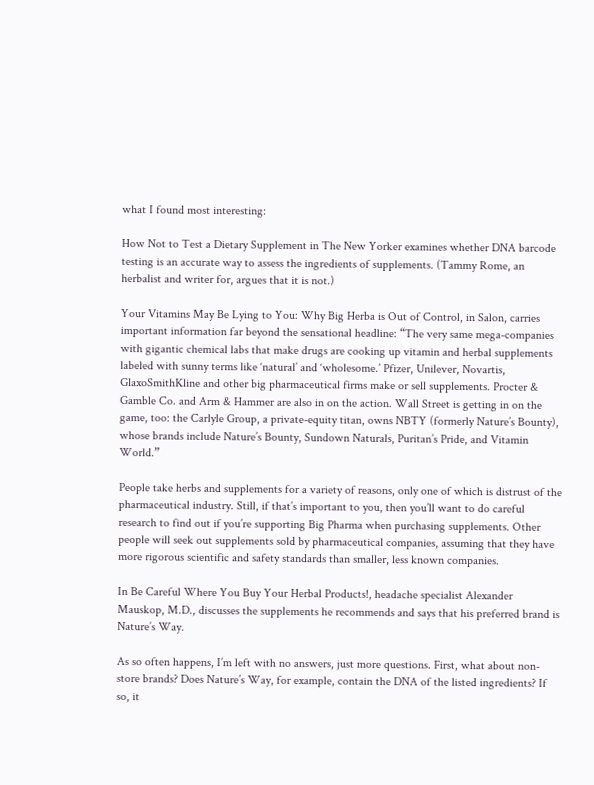what I found most interesting:

How Not to Test a Dietary Supplement in The New Yorker examines whether DNA barcode testing is an accurate way to assess the ingredients of supplements. (Tammy Rome, an herbalist and writer for, argues that it is not.)

Your Vitamins May Be Lying to You: Why Big Herba is Out of Control, in Salon, carries important information far beyond the sensational headline: “The very same mega-companies with gigantic chemical labs that make drugs are cooking up vitamin and herbal supplements labeled with sunny terms like ‘natural’ and ‘wholesome.’ Pfizer, Unilever, Novartis, GlaxoSmithKline and other big pharmaceutical firms make or sell supplements. Procter & Gamble Co. and Arm & Hammer are also in on the action. Wall Street is getting in on the game, too: the Carlyle Group, a private-equity titan, owns NBTY (formerly Nature’s Bounty), whose brands include Nature’s Bounty, Sundown Naturals, Puritan’s Pride, and Vitamin World.”

People take herbs and supplements for a variety of reasons, only one of which is distrust of the pharmaceutical industry. Still, if that’s important to you, then you’ll want to do careful research to find out if you’re supporting Big Pharma when purchasing supplements. Other people will seek out supplements sold by pharmaceutical companies, assuming that they have more rigorous scientific and safety standards than smaller, less known companies.

In Be Careful Where You Buy Your Herbal Products!, headache specialist Alexander Mauskop, M.D., discusses the supplements he recommends and says that his preferred brand is Nature’s Way.

As so often happens, I’m left with no answers, just more questions. First, what about non-store brands? Does Nature’s Way, for example, contain the DNA of the listed ingredients? If so, it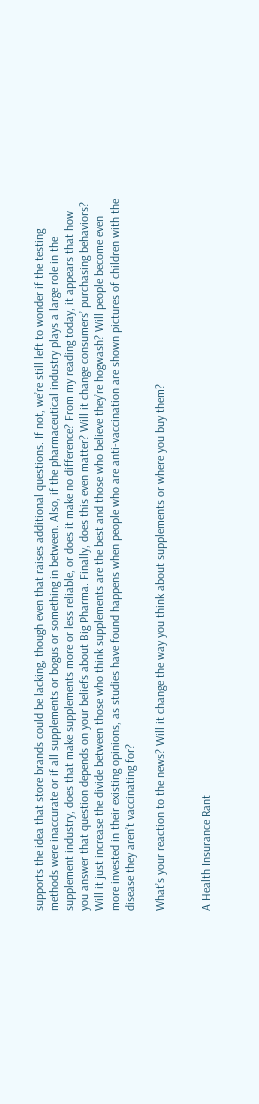supports the idea that store brands could be lacking, though even that raises additional questions. If not, we’re still left to wonder if the testing methods were inaccurate or if all supplements or bogus or something in between. Also, if the pharmaceutical industry plays a large role in the supplement industry, does that make supplements more or less reliable, or does it make no difference? From my reading today, it appears that how you answer that question depends on your beliefs about Big Pharma. Finally, does this even matter? Will it change consumers’ purchasing behaviors? Will it just increase the divide between those who think supplements are the best and those who believe they’re hogwash? Will people become even more invested in their existing opinions, as studies have found happens when people who are anti-vaccination are shown pictures of children with the disease they aren’t vaccinating for?

What’s your reaction to the news? Will it change the way you think about supplements or where you buy them?


A Health Insurance Rant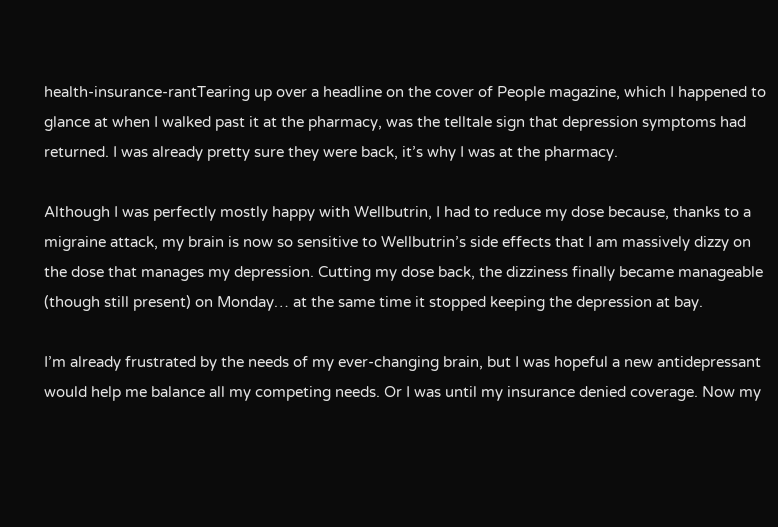health-insurance-rantTearing up over a headline on the cover of People magazine, which I happened to glance at when I walked past it at the pharmacy, was the telltale sign that depression symptoms had returned. I was already pretty sure they were back, it’s why I was at the pharmacy.

Although I was perfectly mostly happy with Wellbutrin, I had to reduce my dose because, thanks to a migraine attack, my brain is now so sensitive to Wellbutrin’s side effects that I am massively dizzy on the dose that manages my depression. Cutting my dose back, the dizziness finally became manageable (though still present) on Monday… at the same time it stopped keeping the depression at bay.

I’m already frustrated by the needs of my ever-changing brain, but I was hopeful a new antidepressant would help me balance all my competing needs. Or I was until my insurance denied coverage. Now my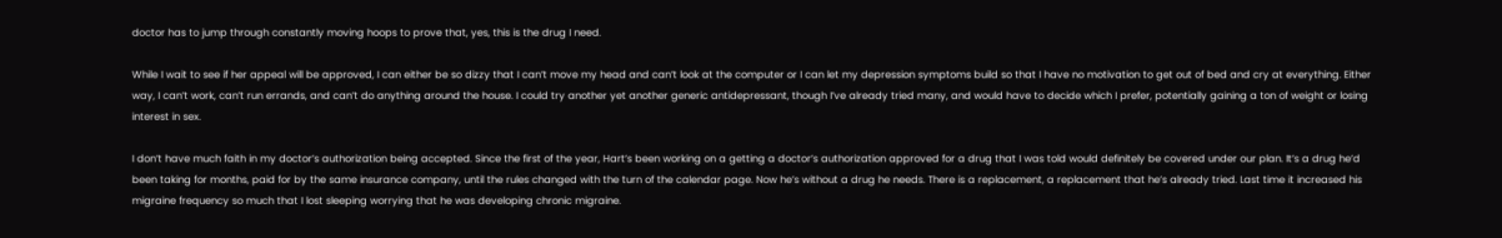doctor has to jump through constantly moving hoops to prove that, yes, this is the drug I need.

While I wait to see if her appeal will be approved, I can either be so dizzy that I can’t move my head and can’t look at the computer or I can let my depression symptoms build so that I have no motivation to get out of bed and cry at everything. Either way, I can’t work, can’t run errands, and can’t do anything around the house. I could try another yet another generic antidepressant, though I’ve already tried many, and would have to decide which I prefer, potentially gaining a ton of weight or losing interest in sex.

I don’t have much faith in my doctor’s authorization being accepted. Since the first of the year, Hart’s been working on a getting a doctor’s authorization approved for a drug that I was told would definitely be covered under our plan. It’s a drug he’d been taking for months, paid for by the same insurance company, until the rules changed with the turn of the calendar page. Now he’s without a drug he needs. There is a replacement, a replacement that he’s already tried. Last time it increased his migraine frequency so much that I lost sleeping worrying that he was developing chronic migraine.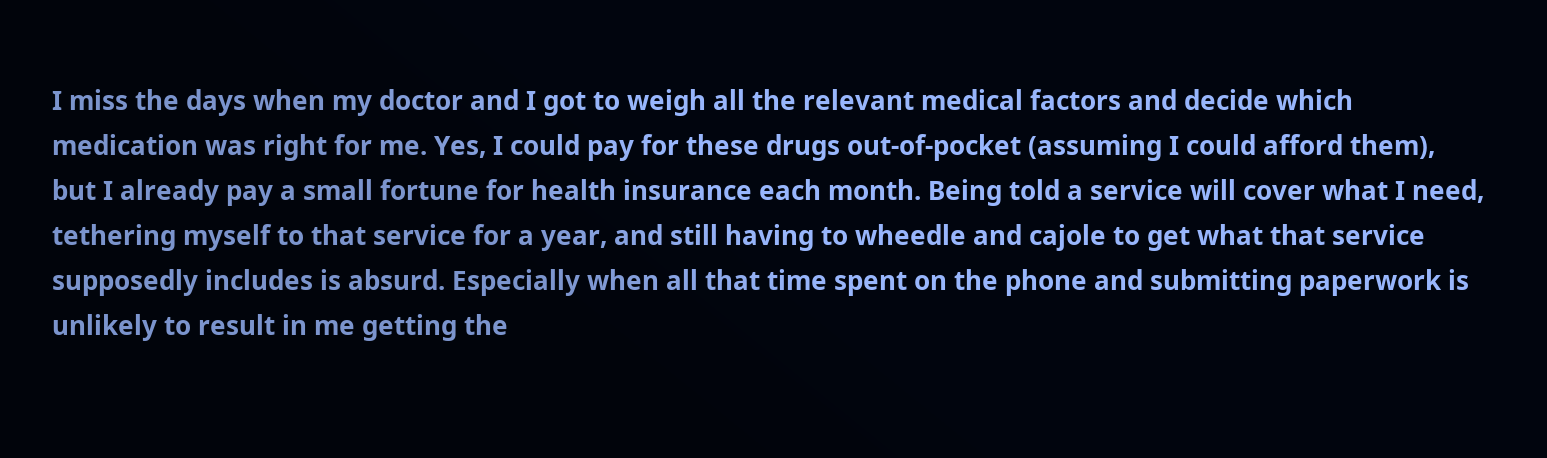I miss the days when my doctor and I got to weigh all the relevant medical factors and decide which medication was right for me. Yes, I could pay for these drugs out-of-pocket (assuming I could afford them), but I already pay a small fortune for health insurance each month. Being told a service will cover what I need, tethering myself to that service for a year, and still having to wheedle and cajole to get what that service supposedly includes is absurd. Especially when all that time spent on the phone and submitting paperwork is unlikely to result in me getting the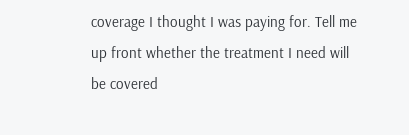coverage I thought I was paying for. Tell me up front whether the treatment I need will be covered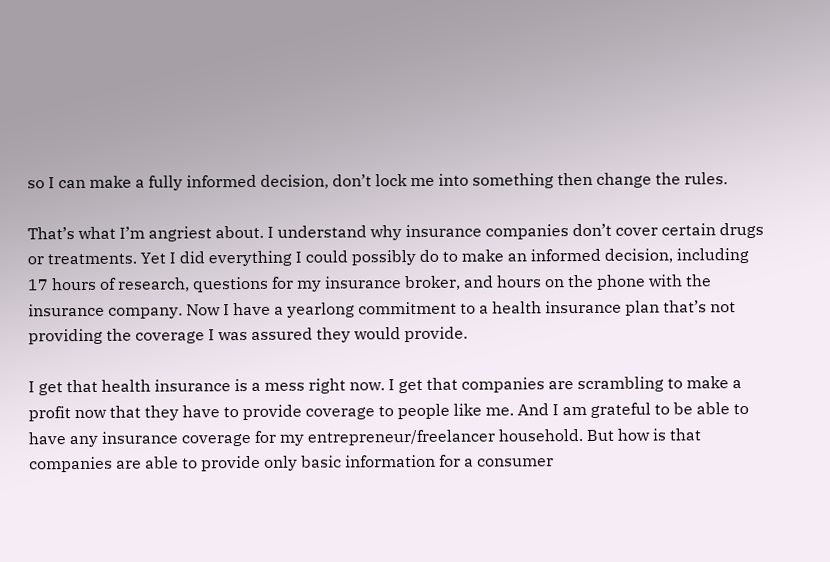so I can make a fully informed decision, don’t lock me into something then change the rules.

That’s what I’m angriest about. I understand why insurance companies don’t cover certain drugs or treatments. Yet I did everything I could possibly do to make an informed decision, including 17 hours of research, questions for my insurance broker, and hours on the phone with the insurance company. Now I have a yearlong commitment to a health insurance plan that’s not providing the coverage I was assured they would provide.

I get that health insurance is a mess right now. I get that companies are scrambling to make a profit now that they have to provide coverage to people like me. And I am grateful to be able to have any insurance coverage for my entrepreneur/freelancer household. But how is that companies are able to provide only basic information for a consumer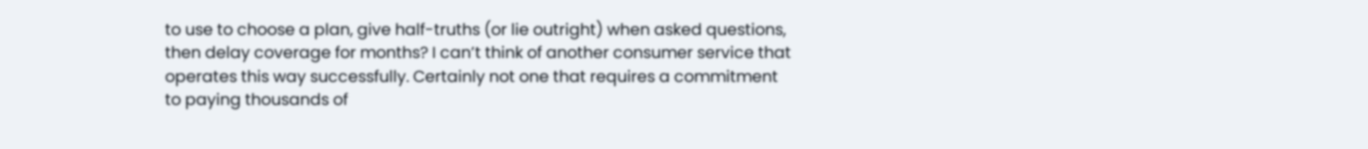to use to choose a plan, give half-truths (or lie outright) when asked questions, then delay coverage for months? I can’t think of another consumer service that operates this way successfully. Certainly not one that requires a commitment to paying thousands of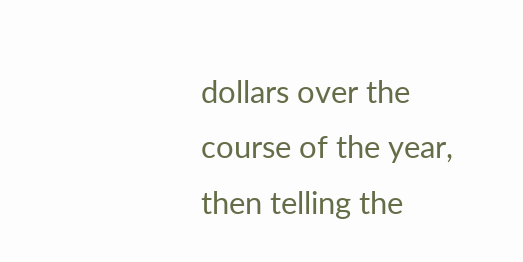dollars over the course of the year, then telling the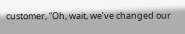customer, “Oh, wait, we’ve changed our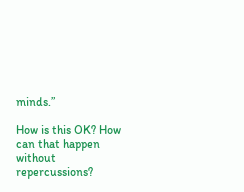minds.”

How is this OK? How can that happen without repercussions?